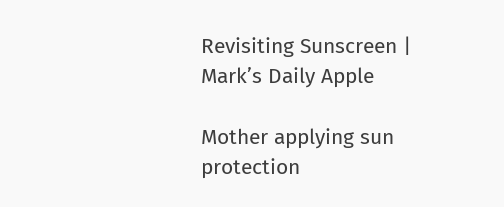Revisiting Sunscreen | Mark’s Daily Apple

Mother applying sun protection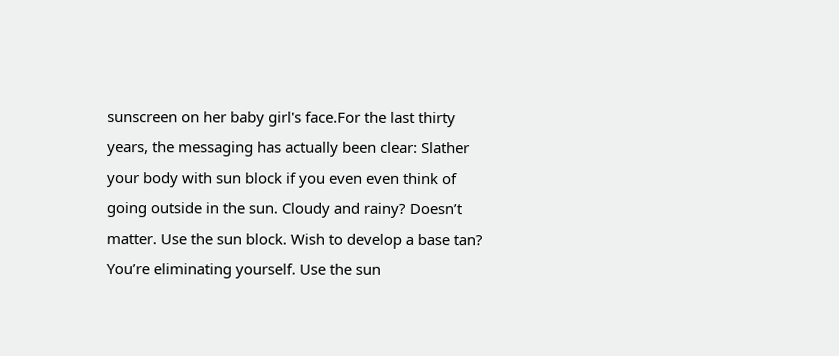sunscreen on her baby girl's face.For the last thirty years, the messaging has actually been clear: Slather your body with sun block if you even even think of going outside in the sun. Cloudy and rainy? Doesn’t matter. Use the sun block. Wish to develop a base tan? You’re eliminating yourself. Use the sun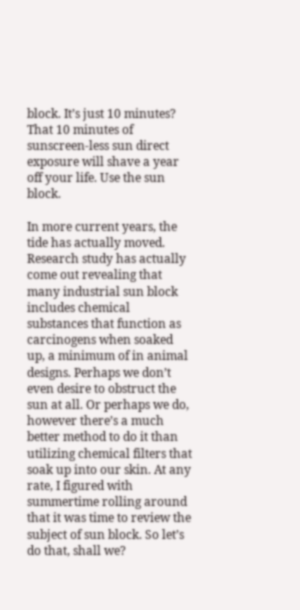block. It’s just 10 minutes? That 10 minutes of sunscreen-less sun direct exposure will shave a year off your life. Use the sun block.

In more current years, the tide has actually moved. Research study has actually come out revealing that many industrial sun block includes chemical substances that function as carcinogens when soaked up, a minimum of in animal designs. Perhaps we don’t even desire to obstruct the sun at all. Or perhaps we do, however there’s a much better method to do it than utilizing chemical filters that soak up into our skin. At any rate, I figured with summertime rolling around that it was time to review the subject of sun block. So let’s do that, shall we?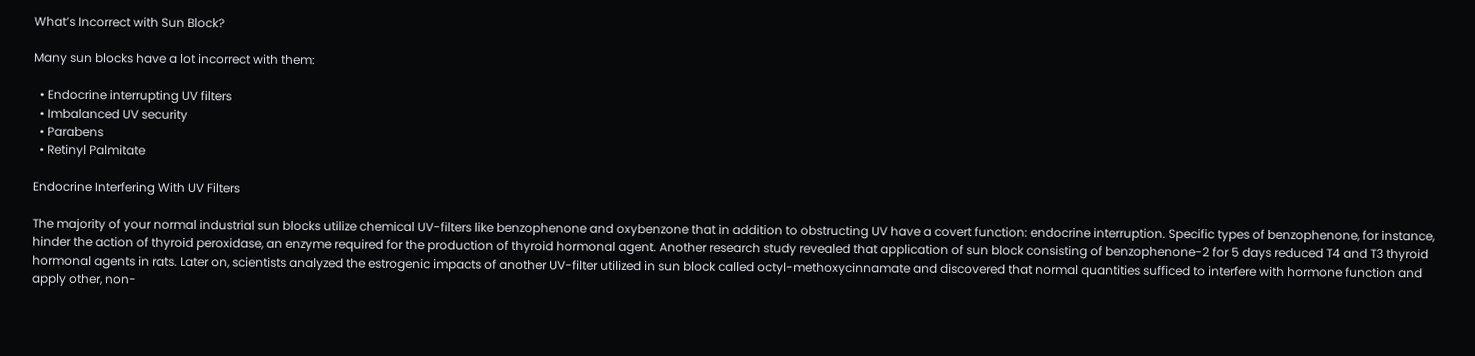What’s Incorrect with Sun Block?

Many sun blocks have a lot incorrect with them:

  • Endocrine interrupting UV filters
  • Imbalanced UV security
  • Parabens
  • Retinyl Palmitate

Endocrine Interfering With UV Filters

The majority of your normal industrial sun blocks utilize chemical UV-filters like benzophenone and oxybenzone that in addition to obstructing UV have a covert function: endocrine interruption. Specific types of benzophenone, for instance, hinder the action of thyroid peroxidase, an enzyme required for the production of thyroid hormonal agent. Another research study revealed that application of sun block consisting of benzophenone-2 for 5 days reduced T4 and T3 thyroid hormonal agents in rats. Later on, scientists analyzed the estrogenic impacts of another UV-filter utilized in sun block called octyl-methoxycinnamate and discovered that normal quantities sufficed to interfere with hormone function and apply other, non-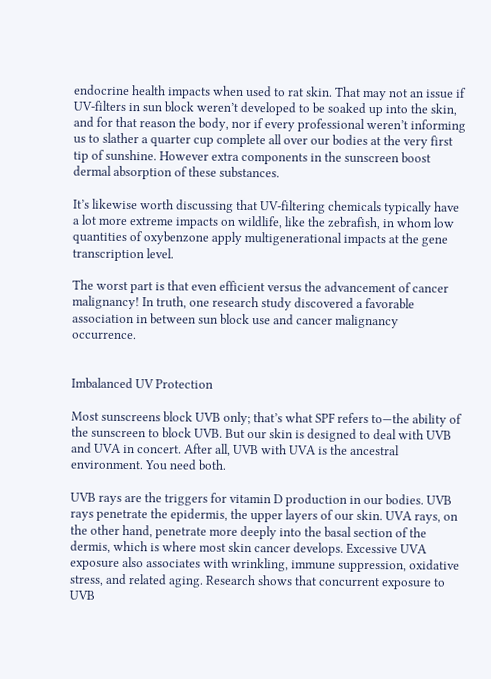endocrine health impacts when used to rat skin. That may not an issue if UV-filters in sun block weren’t developed to be soaked up into the skin, and for that reason the body, nor if every professional weren’t informing us to slather a quarter cup complete all over our bodies at the very first tip of sunshine. However extra components in the sunscreen boost dermal absorption of these substances.

It’s likewise worth discussing that UV-filtering chemicals typically have a lot more extreme impacts on wildlife, like the zebrafish, in whom low quantities of oxybenzone apply multigenerational impacts at the gene transcription level.

The worst part is that even efficient versus the advancement of cancer malignancy! In truth, one research study discovered a favorable association in between sun block use and cancer malignancy occurrence.


Imbalanced UV Protection

Most sunscreens block UVB only; that’s what SPF refers to—the ability of the sunscreen to block UVB. But our skin is designed to deal with UVB and UVA in concert. After all, UVB with UVA is the ancestral environment. You need both.

UVB rays are the triggers for vitamin D production in our bodies. UVB rays penetrate the epidermis, the upper layers of our skin. UVA rays, on the other hand, penetrate more deeply into the basal section of the dermis, which is where most skin cancer develops. Excessive UVA exposure also associates with wrinkling, immune suppression, oxidative stress, and related aging. Research shows that concurrent exposure to UVB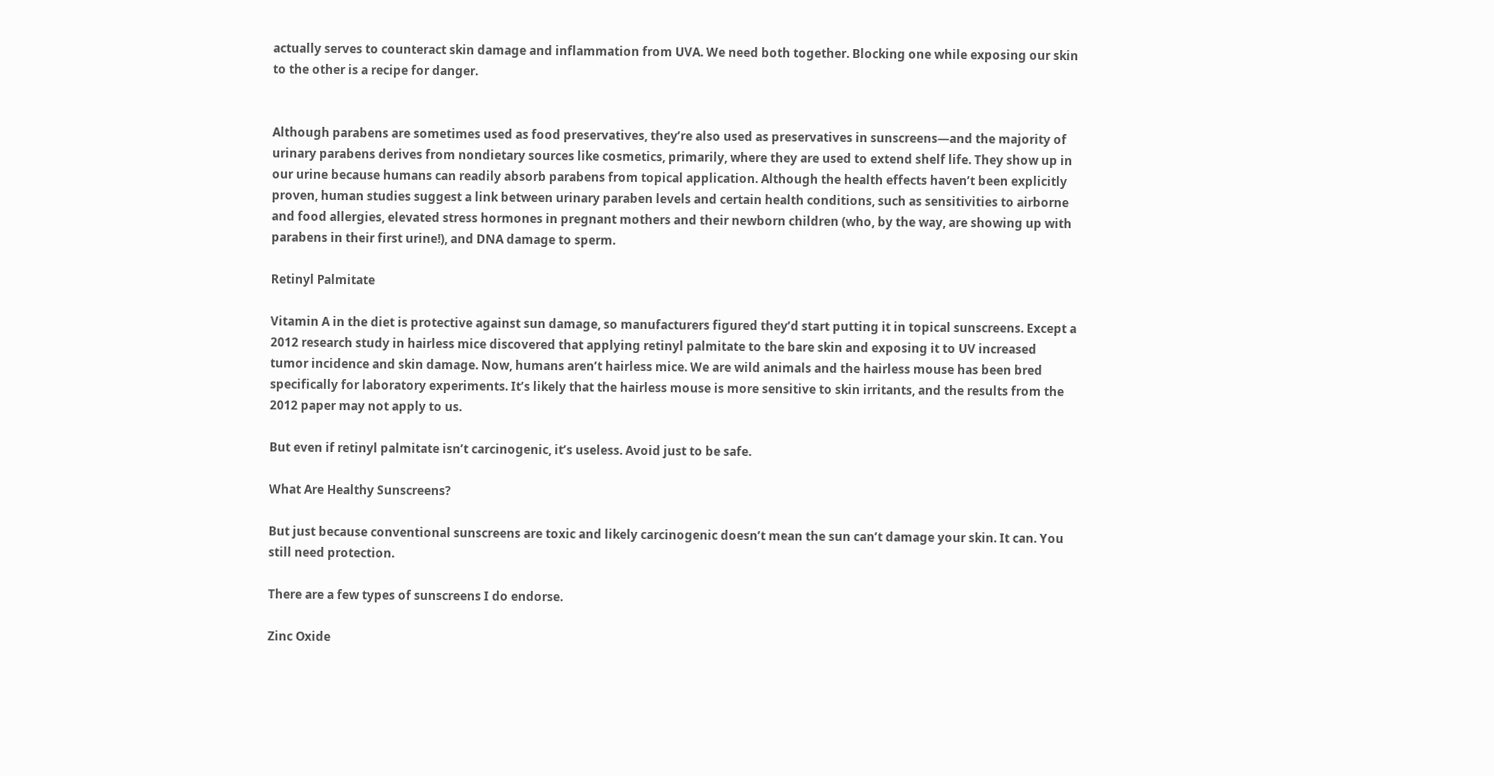actually serves to counteract skin damage and inflammation from UVA. We need both together. Blocking one while exposing our skin to the other is a recipe for danger.


Although parabens are sometimes used as food preservatives, they’re also used as preservatives in sunscreens—and the majority of urinary parabens derives from nondietary sources like cosmetics, primarily, where they are used to extend shelf life. They show up in our urine because humans can readily absorb parabens from topical application. Although the health effects haven’t been explicitly proven, human studies suggest a link between urinary paraben levels and certain health conditions, such as sensitivities to airborne and food allergies, elevated stress hormones in pregnant mothers and their newborn children (who, by the way, are showing up with parabens in their first urine!), and DNA damage to sperm.

Retinyl Palmitate

Vitamin A in the diet is protective against sun damage, so manufacturers figured they’d start putting it in topical sunscreens. Except a 2012 research study in hairless mice discovered that applying retinyl palmitate to the bare skin and exposing it to UV increased tumor incidence and skin damage. Now, humans aren’t hairless mice. We are wild animals and the hairless mouse has been bred specifically for laboratory experiments. It’s likely that the hairless mouse is more sensitive to skin irritants, and the results from the 2012 paper may not apply to us.

But even if retinyl palmitate isn’t carcinogenic, it’s useless. Avoid just to be safe.

What Are Healthy Sunscreens?

But just because conventional sunscreens are toxic and likely carcinogenic doesn’t mean the sun can’t damage your skin. It can. You still need protection.

There are a few types of sunscreens I do endorse.

Zinc Oxide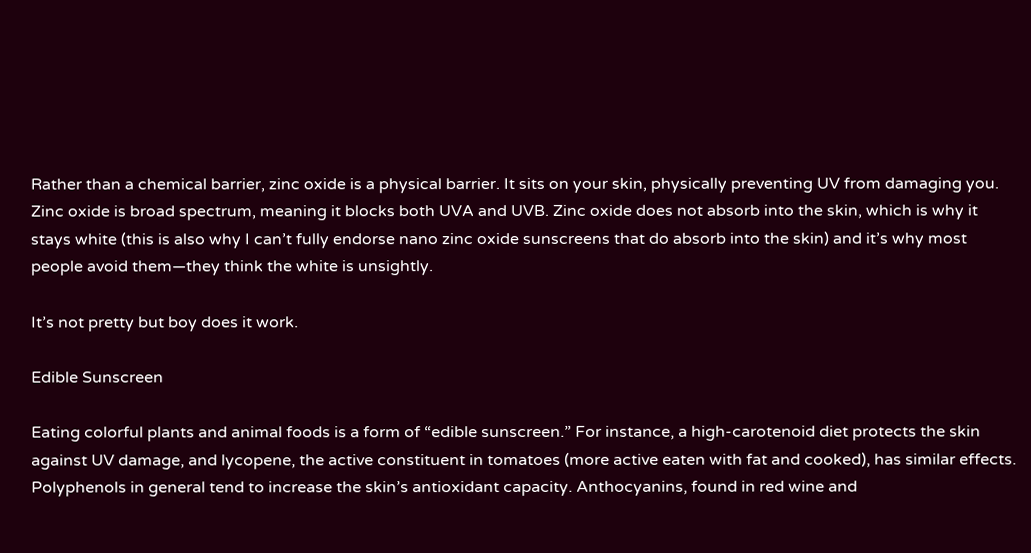Rather than a chemical barrier, zinc oxide is a physical barrier. It sits on your skin, physically preventing UV from damaging you. Zinc oxide is broad spectrum, meaning it blocks both UVA and UVB. Zinc oxide does not absorb into the skin, which is why it stays white (this is also why I can’t fully endorse nano zinc oxide sunscreens that do absorb into the skin) and it’s why most people avoid them—they think the white is unsightly.

It’s not pretty but boy does it work.

Edible Sunscreen

Eating colorful plants and animal foods is a form of “edible sunscreen.” For instance, a high-carotenoid diet protects the skin against UV damage, and lycopene, the active constituent in tomatoes (more active eaten with fat and cooked), has similar effects. Polyphenols in general tend to increase the skin’s antioxidant capacity. Anthocyanins, found in red wine and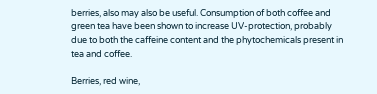berries, also may also be useful. Consumption of both coffee and green tea have been shown to increase UV-protection, probably due to both the caffeine content and the phytochemicals present in tea and coffee.

Berries, red wine,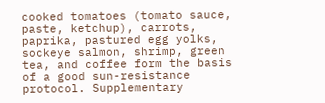cooked tomatoes (tomato sauce, paste, ketchup), carrots, paprika, pastured egg yolks, sockeye salmon, shrimp, green tea, and coffee form the basis of a good sun-resistance protocol. Supplementary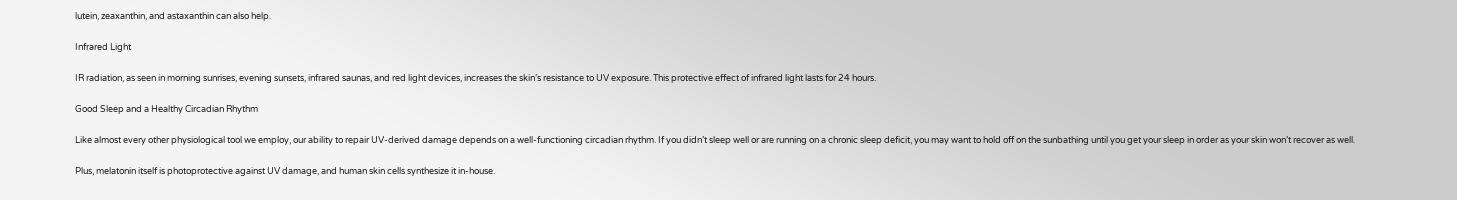lutein, zeaxanthin, and astaxanthin can also help.

Infrared Light

IR radiation, as seen in morning sunrises, evening sunsets, infrared saunas, and red light devices, increases the skin’s resistance to UV exposure. This protective effect of infrared light lasts for 24 hours.

Good Sleep and a Healthy Circadian Rhythm

Like almost every other physiological tool we employ, our ability to repair UV-derived damage depends on a well-functioning circadian rhythm. If you didn’t sleep well or are running on a chronic sleep deficit, you may want to hold off on the sunbathing until you get your sleep in order as your skin won’t recover as well.

Plus, melatonin itself is photoprotective against UV damage, and human skin cells synthesize it in-house.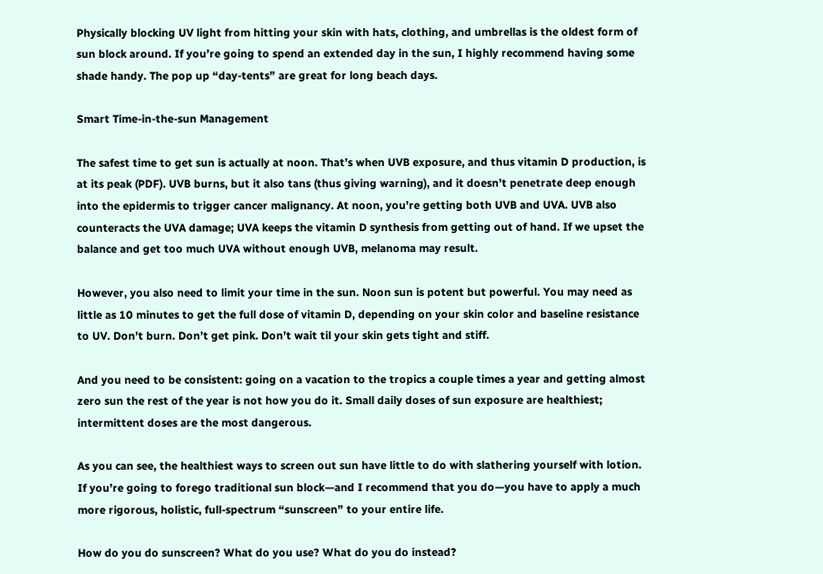Physically blocking UV light from hitting your skin with hats, clothing, and umbrellas is the oldest form of sun block around. If you’re going to spend an extended day in the sun, I highly recommend having some shade handy. The pop up “day-tents” are great for long beach days.

Smart Time-in-the-sun Management

The safest time to get sun is actually at noon. That’s when UVB exposure, and thus vitamin D production, is at its peak (PDF). UVB burns, but it also tans (thus giving warning), and it doesn’t penetrate deep enough into the epidermis to trigger cancer malignancy. At noon, you’re getting both UVB and UVA. UVB also counteracts the UVA damage; UVA keeps the vitamin D synthesis from getting out of hand. If we upset the balance and get too much UVA without enough UVB, melanoma may result.

However, you also need to limit your time in the sun. Noon sun is potent but powerful. You may need as little as 10 minutes to get the full dose of vitamin D, depending on your skin color and baseline resistance to UV. Don’t burn. Don’t get pink. Don’t wait til your skin gets tight and stiff.

And you need to be consistent: going on a vacation to the tropics a couple times a year and getting almost zero sun the rest of the year is not how you do it. Small daily doses of sun exposure are healthiest; intermittent doses are the most dangerous.

As you can see, the healthiest ways to screen out sun have little to do with slathering yourself with lotion. If you’re going to forego traditional sun block—and I recommend that you do—you have to apply a much more rigorous, holistic, full-spectrum “sunscreen” to your entire life.

How do you do sunscreen? What do you use? What do you do instead?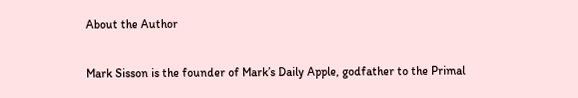About the Author

Mark Sisson is the founder of Mark’s Daily Apple, godfather to the Primal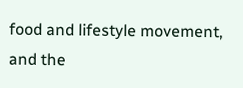food and lifestyle movement, and the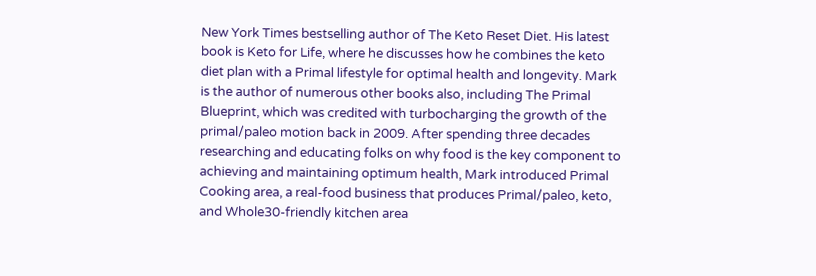New York Times bestselling author of The Keto Reset Diet. His latest book is Keto for Life, where he discusses how he combines the keto diet plan with a Primal lifestyle for optimal health and longevity. Mark is the author of numerous other books also, including The Primal Blueprint, which was credited with turbocharging the growth of the primal/paleo motion back in 2009. After spending three decades researching and educating folks on why food is the key component to achieving and maintaining optimum health, Mark introduced Primal Cooking area, a real-food business that produces Primal/paleo, keto, and Whole30-friendly kitchen area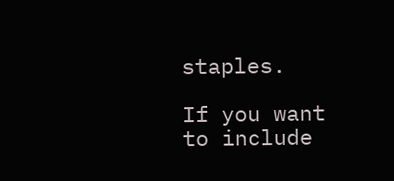staples.

If you want to include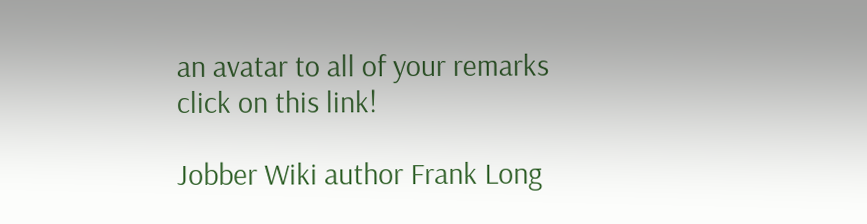an avatar to all of your remarks click on this link!

Jobber Wiki author Frank Long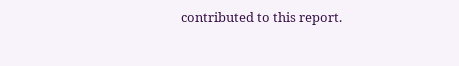contributed to this report.